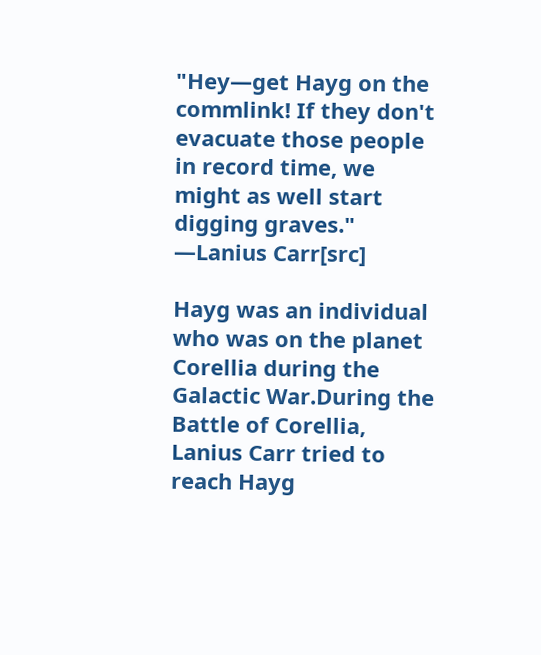"Hey—get Hayg on the commlink! If they don't evacuate those people in record time, we might as well start digging graves."
―Lanius Carr[src]

Hayg was an individual who was on the planet Corellia during the Galactic War.During the Battle of Corellia, Lanius Carr tried to reach Hayg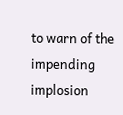to warn of the impending implosion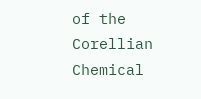of the Corellian Chemical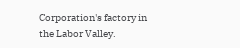Corporation's factory in the Labor Valley.